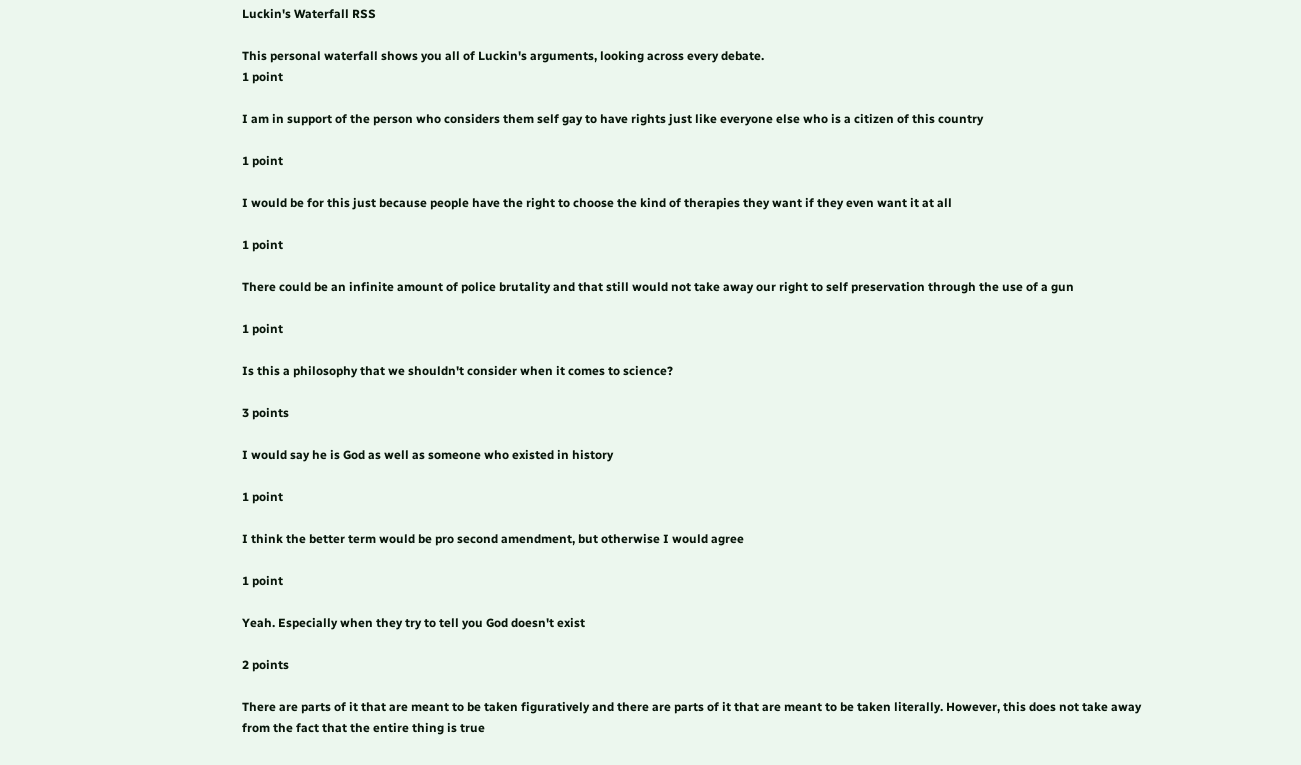Luckin's Waterfall RSS

This personal waterfall shows you all of Luckin's arguments, looking across every debate.
1 point

I am in support of the person who considers them self gay to have rights just like everyone else who is a citizen of this country

1 point

I would be for this just because people have the right to choose the kind of therapies they want if they even want it at all

1 point

There could be an infinite amount of police brutality and that still would not take away our right to self preservation through the use of a gun

1 point

Is this a philosophy that we shouldn't consider when it comes to science?

3 points

I would say he is God as well as someone who existed in history

1 point

I think the better term would be pro second amendment, but otherwise I would agree

1 point

Yeah. Especially when they try to tell you God doesn't exist

2 points

There are parts of it that are meant to be taken figuratively and there are parts of it that are meant to be taken literally. However, this does not take away from the fact that the entire thing is true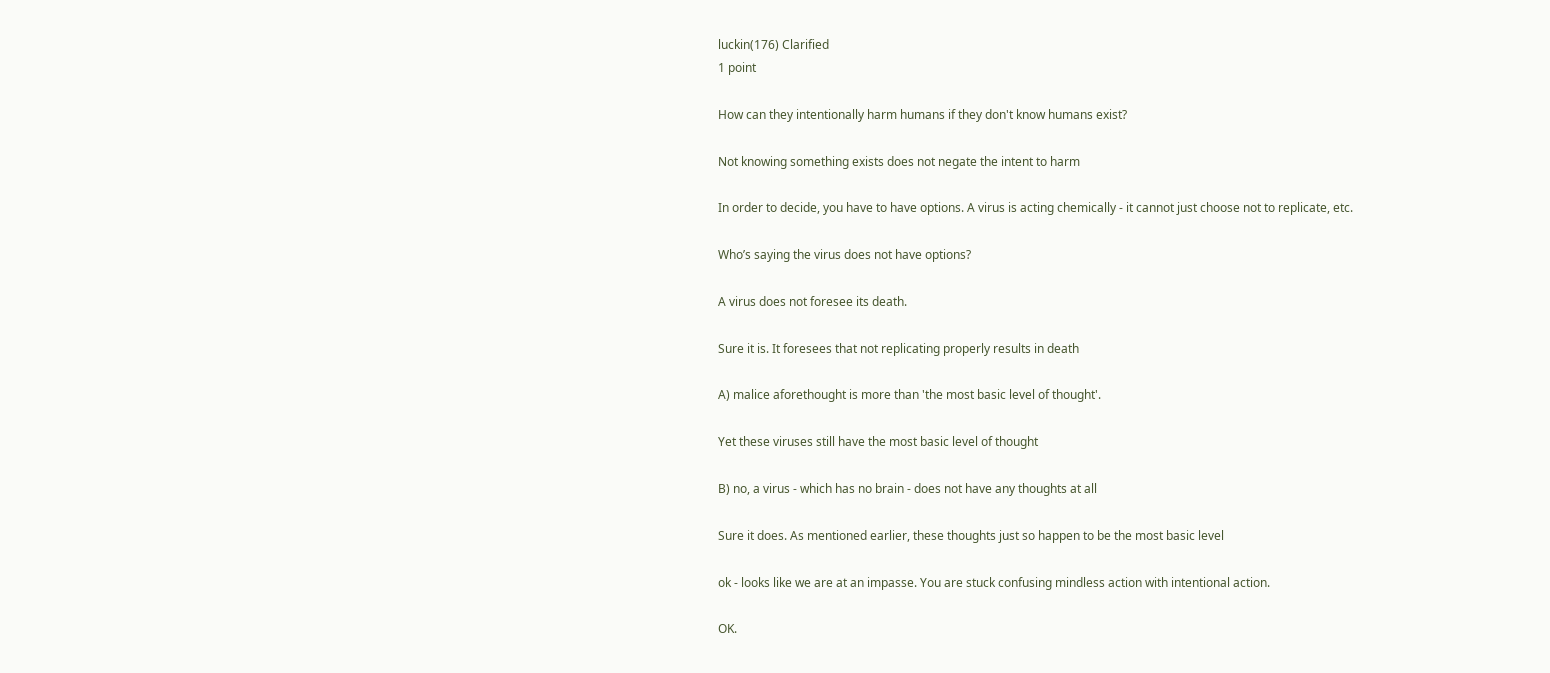luckin(176) Clarified
1 point

How can they intentionally harm humans if they don't know humans exist?

Not knowing something exists does not negate the intent to harm

In order to decide, you have to have options. A virus is acting chemically - it cannot just choose not to replicate, etc.

Who’s saying the virus does not have options?

A virus does not foresee its death.

Sure it is. It foresees that not replicating properly results in death

A) malice aforethought is more than 'the most basic level of thought'.

Yet these viruses still have the most basic level of thought

B) no, a virus - which has no brain - does not have any thoughts at all

Sure it does. As mentioned earlier, these thoughts just so happen to be the most basic level

ok - looks like we are at an impasse. You are stuck confusing mindless action with intentional action.

OK.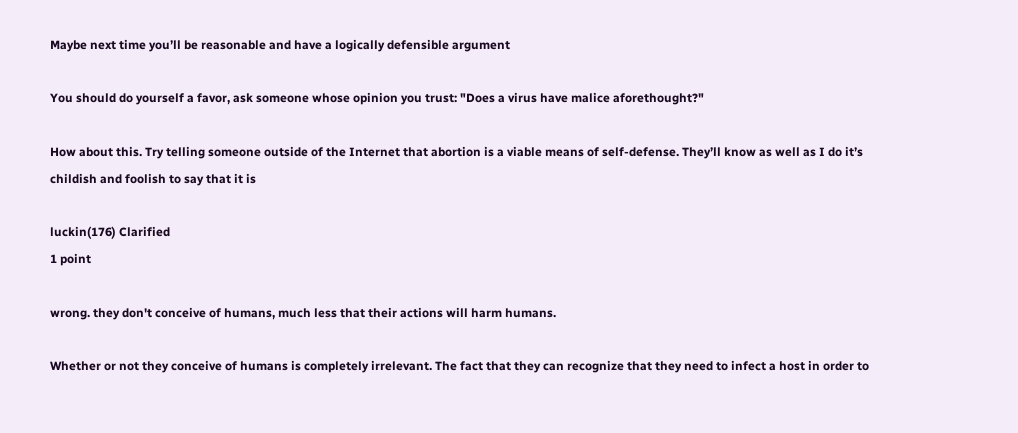Maybe next time you’ll be reasonable and have a logically defensible argument

You should do yourself a favor, ask someone whose opinion you trust: "Does a virus have malice aforethought?"

How about this. Try telling someone outside of the Internet that abortion is a viable means of self-defense. They’ll know as well as I do it’s childish and foolish to say that it is

luckin(176) Clarified
1 point

wrong. they don't conceive of humans, much less that their actions will harm humans.

Whether or not they conceive of humans is completely irrelevant. The fact that they can recognize that they need to infect a host in order to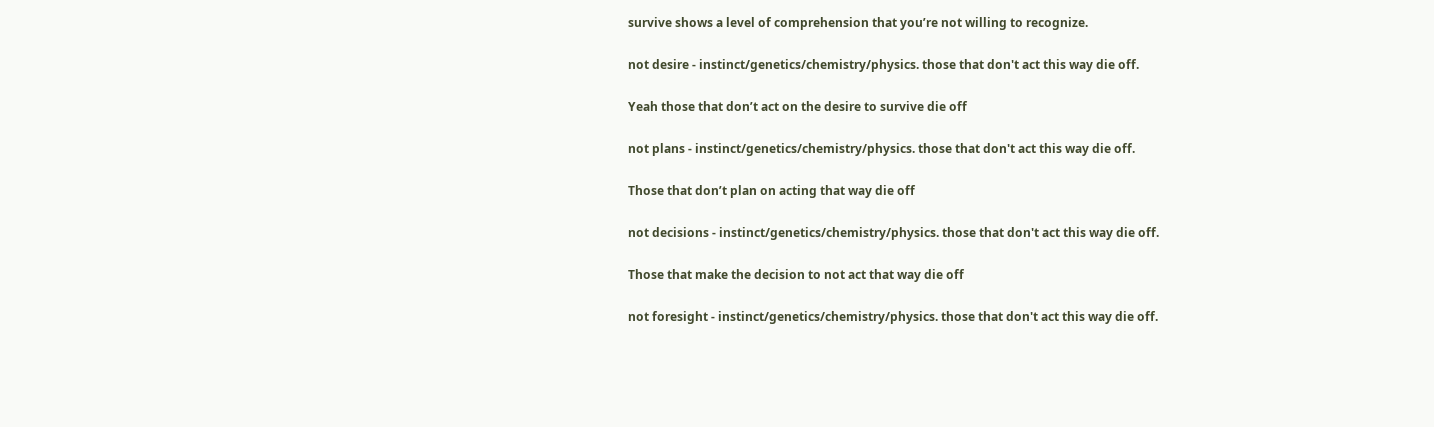survive shows a level of comprehension that you’re not willing to recognize.

not desire - instinct/genetics/chemistry/physics. those that don't act this way die off.

Yeah those that don’t act on the desire to survive die off

not plans - instinct/genetics/chemistry/physics. those that don't act this way die off.

Those that don’t plan on acting that way die off

not decisions - instinct/genetics/chemistry/physics. those that don't act this way die off.

Those that make the decision to not act that way die off

not foresight - instinct/genetics/chemistry/physics. those that don't act this way die off.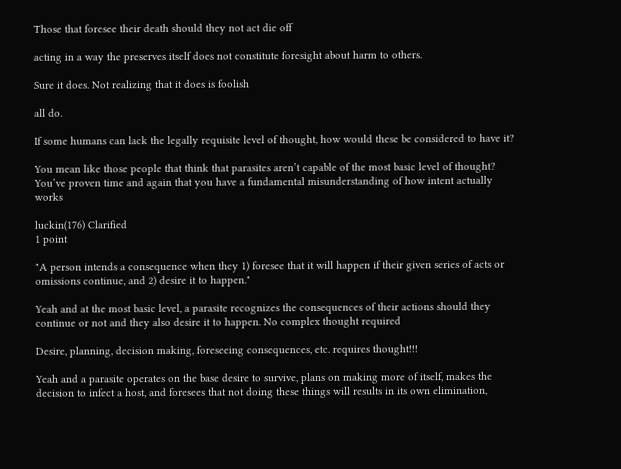Those that foresee their death should they not act die off

acting in a way the preserves itself does not constitute foresight about harm to others.

Sure it does. Not realizing that it does is foolish

all do.

If some humans can lack the legally requisite level of thought, how would these be considered to have it?

You mean like those people that think that parasites aren’t capable of the most basic level of thought? You’ve proven time and again that you have a fundamental misunderstanding of how intent actually works

luckin(176) Clarified
1 point

"A person intends a consequence when they 1) foresee that it will happen if their given series of acts or omissions continue, and 2) desire it to happen."

Yeah and at the most basic level, a parasite recognizes the consequences of their actions should they continue or not and they also desire it to happen. No complex thought required

Desire, planning, decision making, foreseeing consequences, etc. requires thought!!!

Yeah and a parasite operates on the base desire to survive, plans on making more of itself, makes the decision to infect a host, and foresees that not doing these things will results in its own elimination,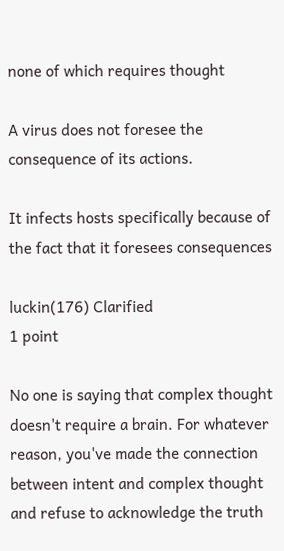none of which requires thought

A virus does not foresee the consequence of its actions.

It infects hosts specifically because of the fact that it foresees consequences

luckin(176) Clarified
1 point

No one is saying that complex thought doesn't require a brain. For whatever reason, you've made the connection between intent and complex thought and refuse to acknowledge the truth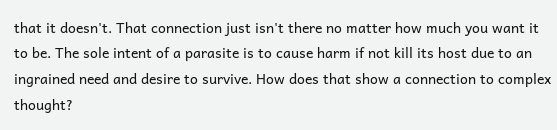that it doesn't. That connection just isn't there no matter how much you want it to be. The sole intent of a parasite is to cause harm if not kill its host due to an ingrained need and desire to survive. How does that show a connection to complex thought?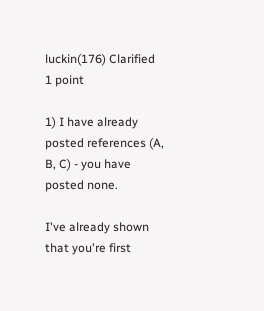luckin(176) Clarified
1 point

1) I have already posted references (A, B, C) - you have posted none.

I've already shown that you're first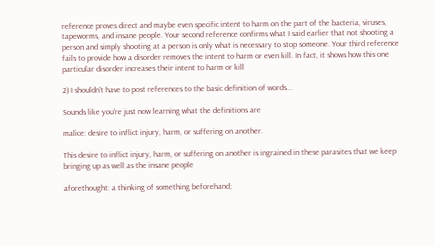reference proves direct and maybe even specific intent to harm on the part of the bacteria, viruses, tapeworms, and insane people. Your second reference confirms what I said earlier that not shooting a person and simply shooting at a person is only what is necessary to stop someone. Your third reference fails to provide how a disorder removes the intent to harm or even kill. In fact, it shows how this one particular disorder increases their intent to harm or kill

2) I shouldn't have to post references to the basic definition of words...

Sounds like you're just now learning what the definitions are

malice: desire to inflict injury, harm, or suffering on another.

This desire to inflict injury, harm, or suffering on another is ingrained in these parasites that we keep bringing up as well as the insane people

aforethought: a thinking of something beforehand;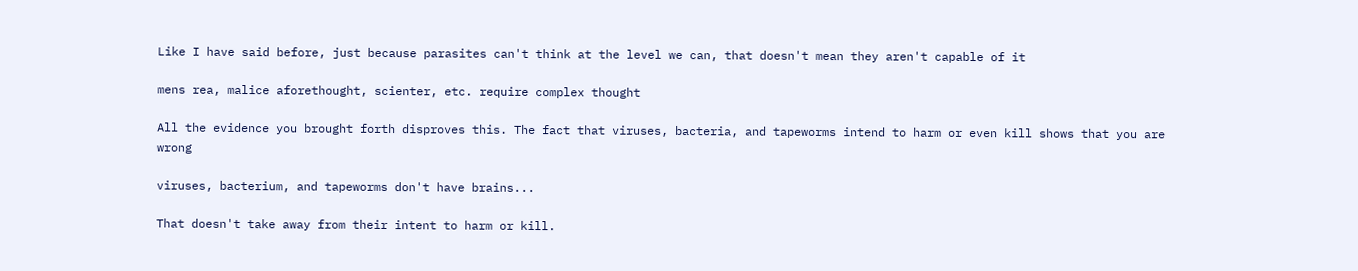Like I have said before, just because parasites can't think at the level we can, that doesn't mean they aren't capable of it

mens rea, malice aforethought, scienter, etc. require complex thought

All the evidence you brought forth disproves this. The fact that viruses, bacteria, and tapeworms intend to harm or even kill shows that you are wrong

viruses, bacterium, and tapeworms don't have brains...

That doesn't take away from their intent to harm or kill.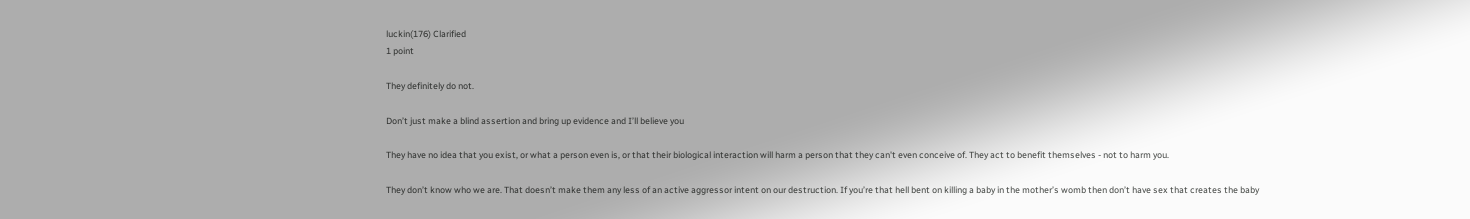luckin(176) Clarified
1 point

They definitely do not.

Don’t just make a blind assertion and bring up evidence and I’ll believe you

They have no idea that you exist, or what a person even is, or that their biological interaction will harm a person that they can't even conceive of. They act to benefit themselves - not to harm you.

They don’t know who we are. That doesn’t make them any less of an active aggressor intent on our destruction. If you’re that hell bent on killing a baby in the mother’s womb then don’t have sex that creates the baby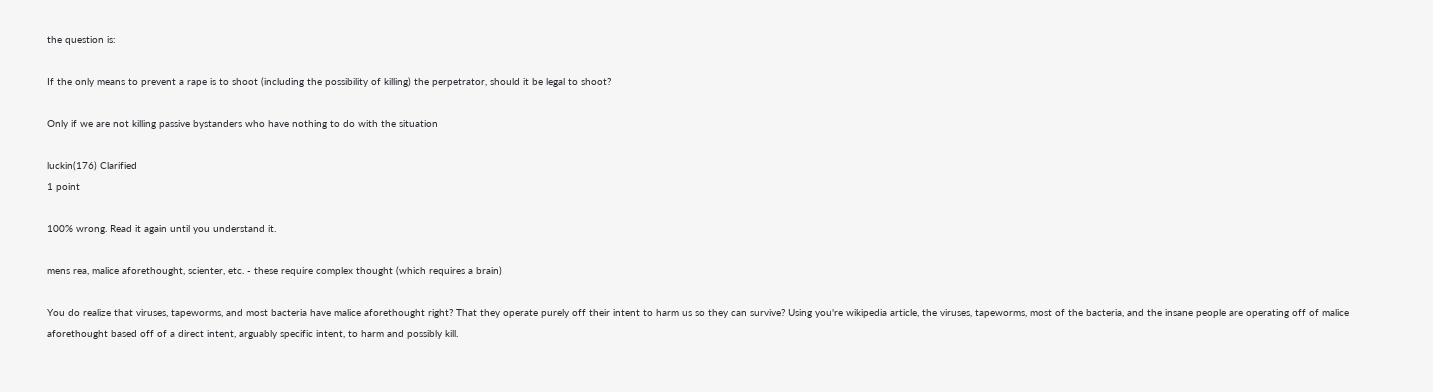the question is:

If the only means to prevent a rape is to shoot (including the possibility of killing) the perpetrator, should it be legal to shoot?

Only if we are not killing passive bystanders who have nothing to do with the situation

luckin(176) Clarified
1 point

100% wrong. Read it again until you understand it.

mens rea, malice aforethought, scienter, etc. - these require complex thought (which requires a brain)

You do realize that viruses, tapeworms, and most bacteria have malice aforethought right? That they operate purely off their intent to harm us so they can survive? Using you're wikipedia article, the viruses, tapeworms, most of the bacteria, and the insane people are operating off of malice aforethought based off of a direct intent, arguably specific intent, to harm and possibly kill.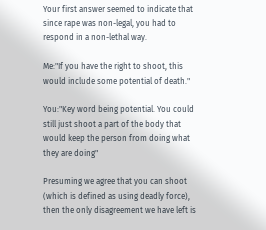Your first answer seemed to indicate that since rape was non-legal, you had to respond in a non-lethal way.

Me:"If you have the right to shoot, this would include some potential of death."

You:"Key word being potential. You could still just shoot a part of the body that would keep the person from doing what they are doing"

Presuming we agree that you can shoot (which is defined as using deadly force), then the only disagreement we have left is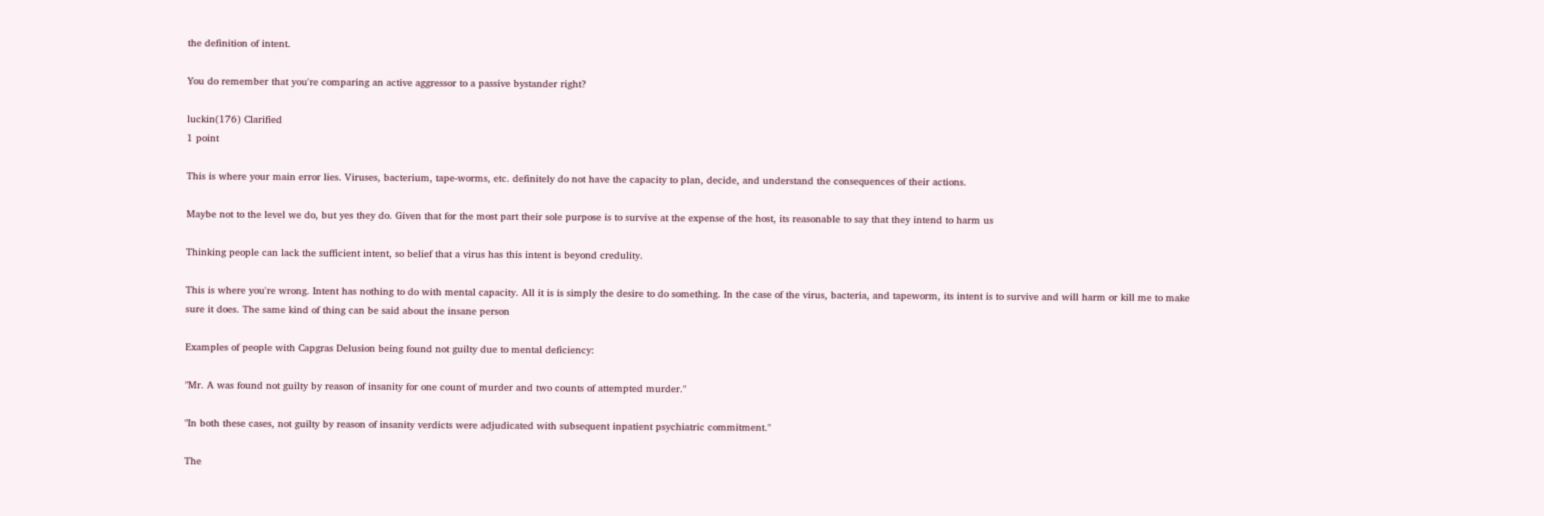the definition of intent.

You do remember that you're comparing an active aggressor to a passive bystander right?

luckin(176) Clarified
1 point

This is where your main error lies. Viruses, bacterium, tape-worms, etc. definitely do not have the capacity to plan, decide, and understand the consequences of their actions.

Maybe not to the level we do, but yes they do. Given that for the most part their sole purpose is to survive at the expense of the host, its reasonable to say that they intend to harm us

Thinking people can lack the sufficient intent, so belief that a virus has this intent is beyond credulity.

This is where you're wrong. Intent has nothing to do with mental capacity. All it is is simply the desire to do something. In the case of the virus, bacteria, and tapeworm, its intent is to survive and will harm or kill me to make sure it does. The same kind of thing can be said about the insane person

Examples of people with Capgras Delusion being found not guilty due to mental deficiency:

"Mr. A was found not guilty by reason of insanity for one count of murder and two counts of attempted murder."

"In both these cases, not guilty by reason of insanity verdicts were adjudicated with subsequent inpatient psychiatric commitment."

The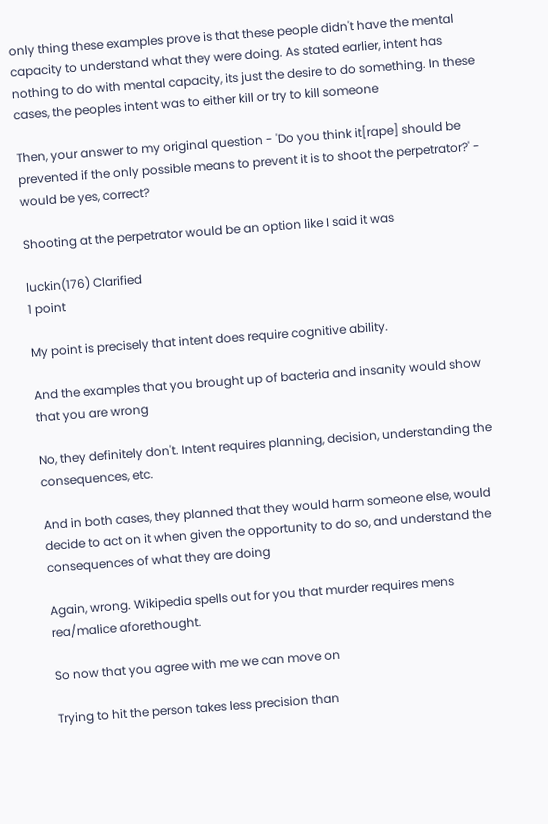only thing these examples prove is that these people didn't have the mental capacity to understand what they were doing. As stated earlier, intent has nothing to do with mental capacity, its just the desire to do something. In these cases, the peoples intent was to either kill or try to kill someone

Then, your answer to my original question - 'Do you think it[rape] should be prevented if the only possible means to prevent it is to shoot the perpetrator?' - would be yes, correct?

Shooting at the perpetrator would be an option like I said it was

luckin(176) Clarified
1 point

My point is precisely that intent does require cognitive ability.

And the examples that you brought up of bacteria and insanity would show that you are wrong

No, they definitely don't. Intent requires planning, decision, understanding the consequences, etc.

And in both cases, they planned that they would harm someone else, would decide to act on it when given the opportunity to do so, and understand the consequences of what they are doing

Again, wrong. Wikipedia spells out for you that murder requires mens rea/malice aforethought.

So now that you agree with me we can move on

Trying to hit the person takes less precision than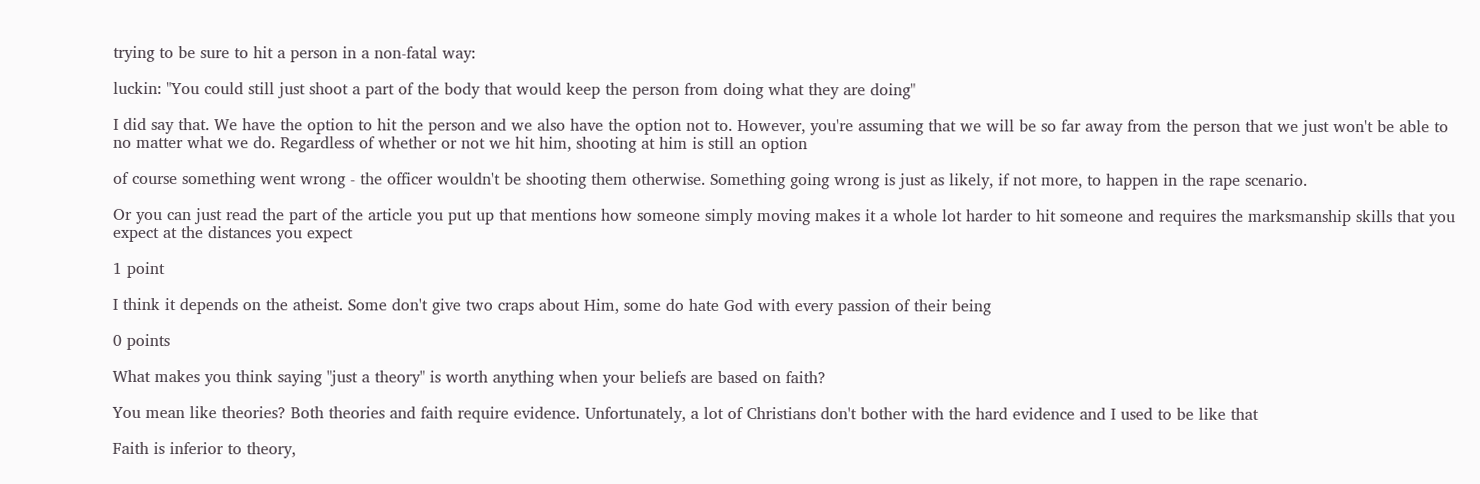trying to be sure to hit a person in a non-fatal way:

luckin: "You could still just shoot a part of the body that would keep the person from doing what they are doing"

I did say that. We have the option to hit the person and we also have the option not to. However, you're assuming that we will be so far away from the person that we just won't be able to no matter what we do. Regardless of whether or not we hit him, shooting at him is still an option

of course something went wrong - the officer wouldn't be shooting them otherwise. Something going wrong is just as likely, if not more, to happen in the rape scenario.

Or you can just read the part of the article you put up that mentions how someone simply moving makes it a whole lot harder to hit someone and requires the marksmanship skills that you expect at the distances you expect

1 point

I think it depends on the atheist. Some don't give two craps about Him, some do hate God with every passion of their being

0 points

What makes you think saying "just a theory" is worth anything when your beliefs are based on faith?

You mean like theories? Both theories and faith require evidence. Unfortunately, a lot of Christians don't bother with the hard evidence and I used to be like that

Faith is inferior to theory,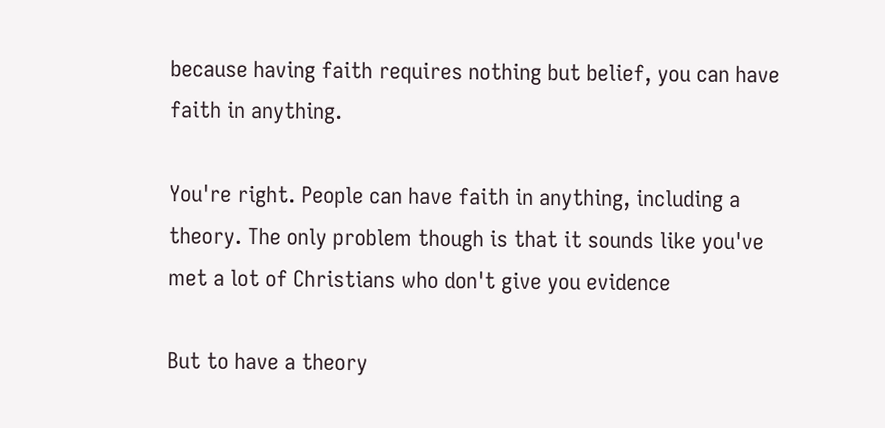because having faith requires nothing but belief, you can have faith in anything.

You're right. People can have faith in anything, including a theory. The only problem though is that it sounds like you've met a lot of Christians who don't give you evidence

But to have a theory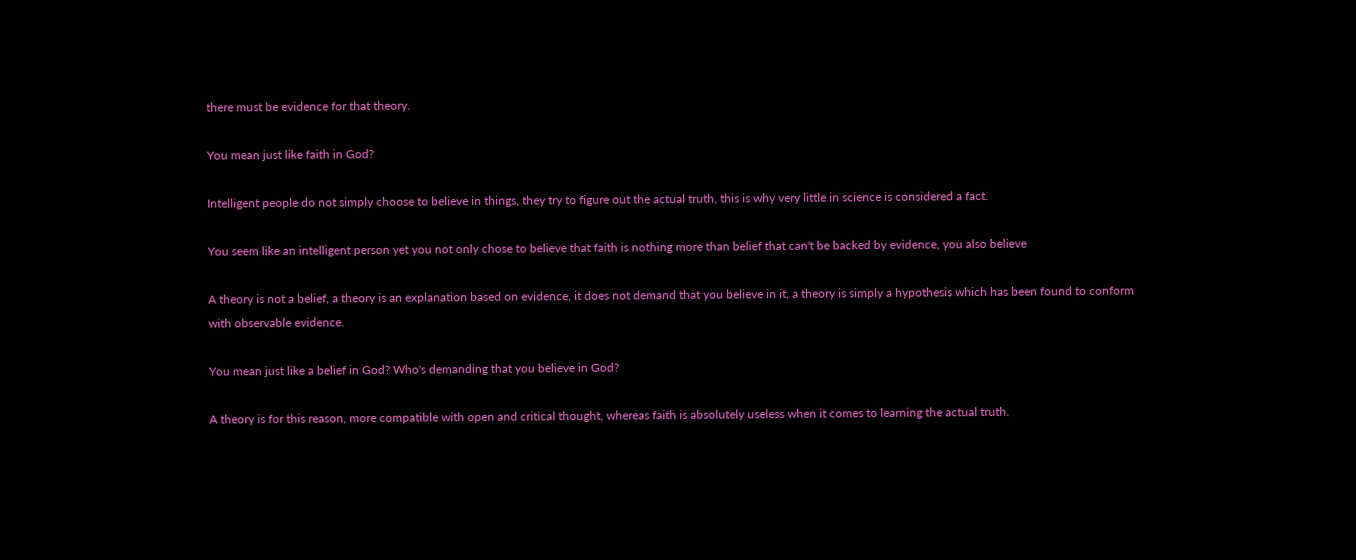there must be evidence for that theory.

You mean just like faith in God?

Intelligent people do not simply choose to believe in things, they try to figure out the actual truth, this is why very little in science is considered a fact.

You seem like an intelligent person yet you not only chose to believe that faith is nothing more than belief that can't be backed by evidence, you also believe

A theory is not a belief, a theory is an explanation based on evidence, it does not demand that you believe in it, a theory is simply a hypothesis which has been found to conform with observable evidence.

You mean just like a belief in God? Who's demanding that you believe in God?

A theory is for this reason, more compatible with open and critical thought, whereas faith is absolutely useless when it comes to learning the actual truth.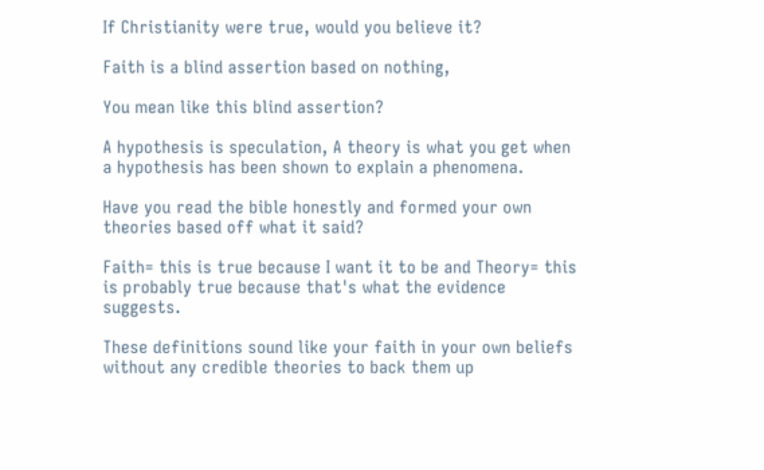If Christianity were true, would you believe it?

Faith is a blind assertion based on nothing,

You mean like this blind assertion?

A hypothesis is speculation, A theory is what you get when a hypothesis has been shown to explain a phenomena.

Have you read the bible honestly and formed your own theories based off what it said?

Faith= this is true because I want it to be and Theory= this is probably true because that's what the evidence suggests.

These definitions sound like your faith in your own beliefs without any credible theories to back them up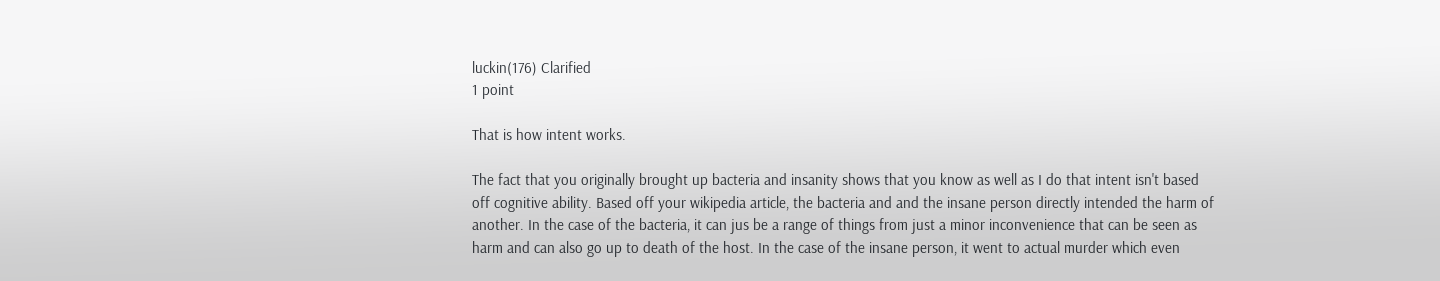luckin(176) Clarified
1 point

That is how intent works.

The fact that you originally brought up bacteria and insanity shows that you know as well as I do that intent isn't based off cognitive ability. Based off your wikipedia article, the bacteria and and the insane person directly intended the harm of another. In the case of the bacteria, it can jus be a range of things from just a minor inconvenience that can be seen as harm and can also go up to death of the host. In the case of the insane person, it went to actual murder which even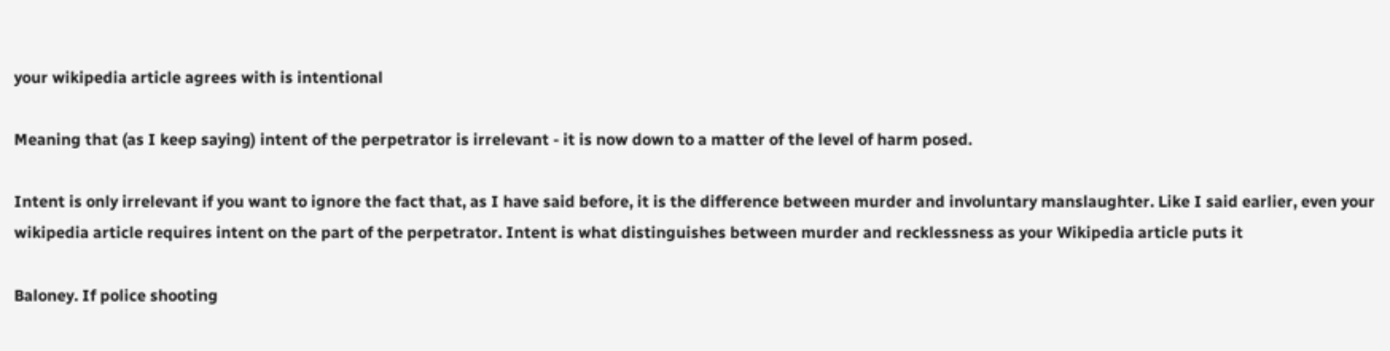your wikipedia article agrees with is intentional

Meaning that (as I keep saying) intent of the perpetrator is irrelevant - it is now down to a matter of the level of harm posed.

Intent is only irrelevant if you want to ignore the fact that, as I have said before, it is the difference between murder and involuntary manslaughter. Like I said earlier, even your wikipedia article requires intent on the part of the perpetrator. Intent is what distinguishes between murder and recklessness as your Wikipedia article puts it

Baloney. If police shooting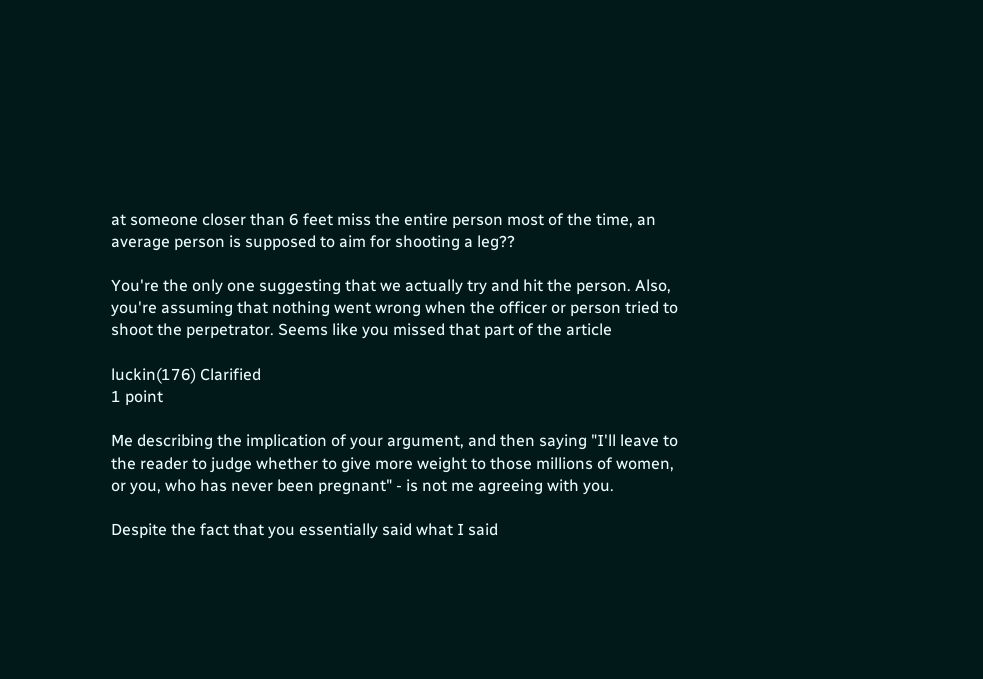at someone closer than 6 feet miss the entire person most of the time, an average person is supposed to aim for shooting a leg??

You're the only one suggesting that we actually try and hit the person. Also, you're assuming that nothing went wrong when the officer or person tried to shoot the perpetrator. Seems like you missed that part of the article

luckin(176) Clarified
1 point

Me describing the implication of your argument, and then saying "I'll leave to the reader to judge whether to give more weight to those millions of women, or you, who has never been pregnant" - is not me agreeing with you.

Despite the fact that you essentially said what I said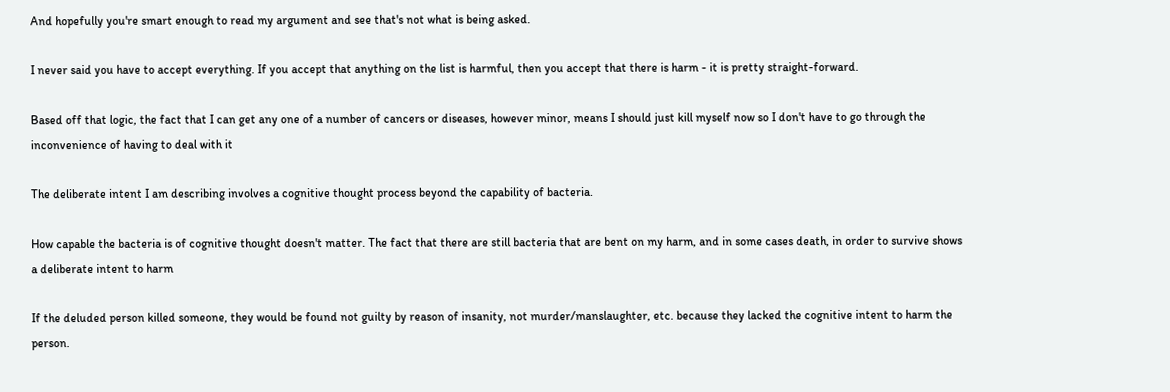And hopefully you're smart enough to read my argument and see that's not what is being asked.

I never said you have to accept everything. If you accept that anything on the list is harmful, then you accept that there is harm - it is pretty straight-forward.

Based off that logic, the fact that I can get any one of a number of cancers or diseases, however minor, means I should just kill myself now so I don't have to go through the inconvenience of having to deal with it

The deliberate intent I am describing involves a cognitive thought process beyond the capability of bacteria.

How capable the bacteria is of cognitive thought doesn't matter. The fact that there are still bacteria that are bent on my harm, and in some cases death, in order to survive shows a deliberate intent to harm

If the deluded person killed someone, they would be found not guilty by reason of insanity, not murder/manslaughter, etc. because they lacked the cognitive intent to harm the person.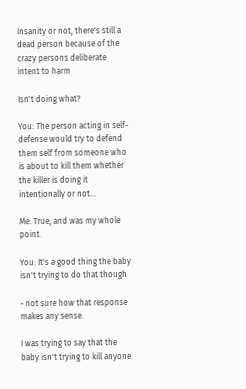Insanity or not, there's still a dead person because of the crazy persons deliberate intent to harm

Isn't doing what?

You: The person acting in self-defense would try to defend them self from someone who is about to kill them whether the killer is doing it intentionally or not...

Me: True, and was my whole point.

You: It's a good thing the baby isn't trying to do that though

- not sure how that response makes any sense.

I was trying to say that the baby isn't trying to kill anyone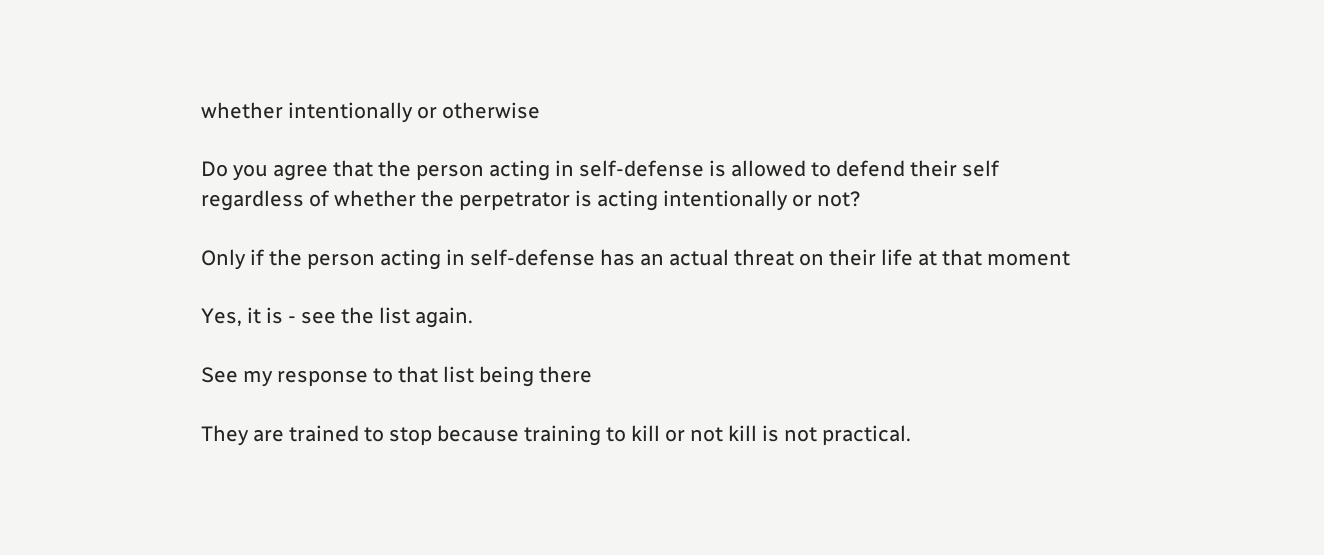whether intentionally or otherwise

Do you agree that the person acting in self-defense is allowed to defend their self regardless of whether the perpetrator is acting intentionally or not?

Only if the person acting in self-defense has an actual threat on their life at that moment

Yes, it is - see the list again.

See my response to that list being there

They are trained to stop because training to kill or not kill is not practical.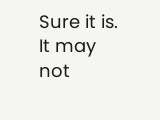Sure it is. It may not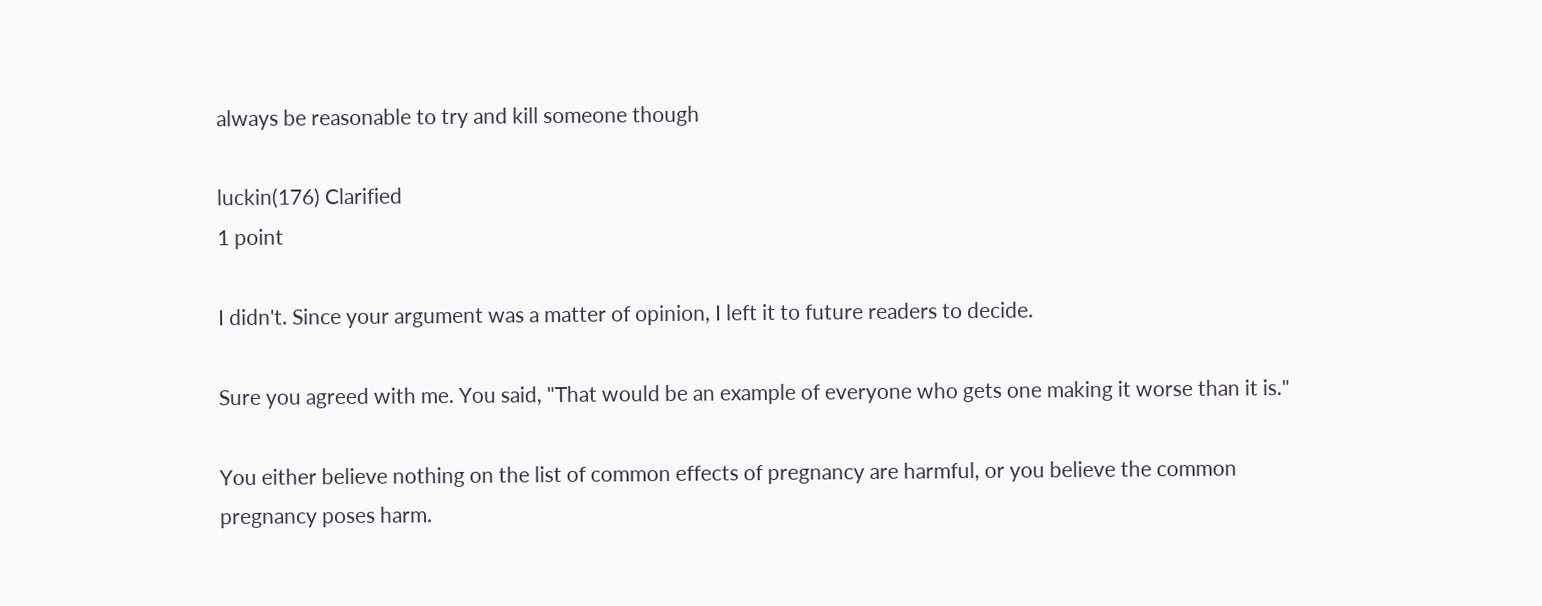always be reasonable to try and kill someone though

luckin(176) Clarified
1 point

I didn't. Since your argument was a matter of opinion, I left it to future readers to decide.

Sure you agreed with me. You said, "That would be an example of everyone who gets one making it worse than it is."

You either believe nothing on the list of common effects of pregnancy are harmful, or you believe the common pregnancy poses harm.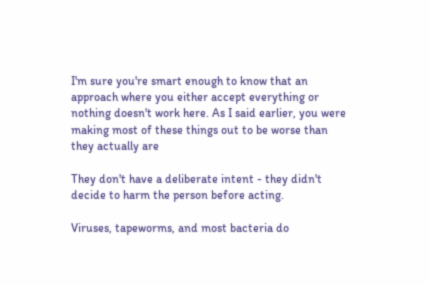I'm sure you're smart enough to know that an approach where you either accept everything or nothing doesn't work here. As I said earlier, you were making most of these things out to be worse than they actually are

They don't have a deliberate intent - they didn't decide to harm the person before acting.

Viruses, tapeworms, and most bacteria do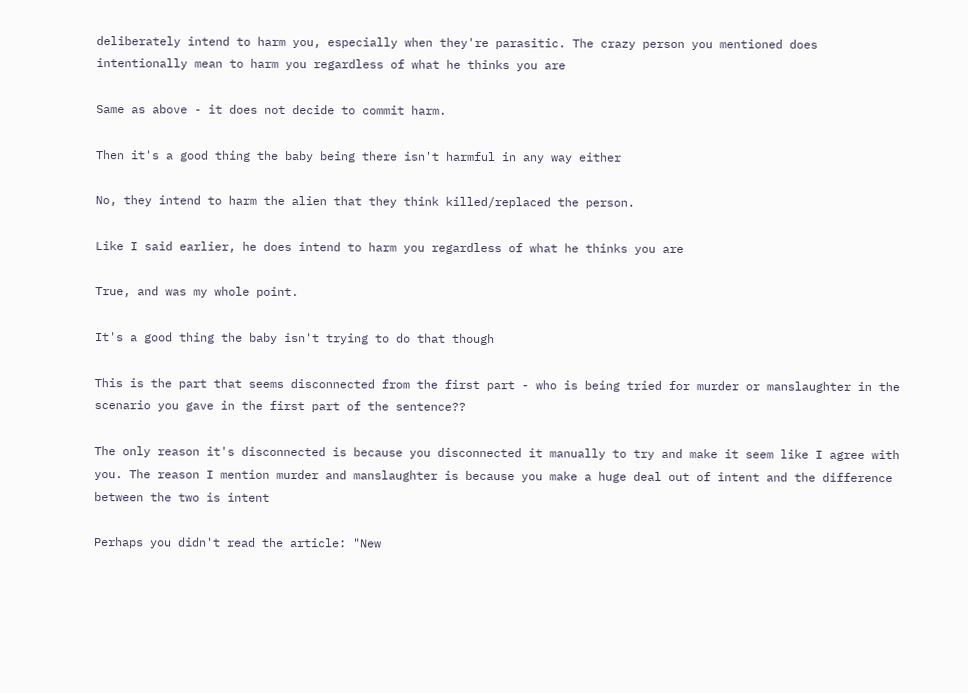deliberately intend to harm you, especially when they're parasitic. The crazy person you mentioned does intentionally mean to harm you regardless of what he thinks you are

Same as above - it does not decide to commit harm.

Then it's a good thing the baby being there isn't harmful in any way either

No, they intend to harm the alien that they think killed/replaced the person.

Like I said earlier, he does intend to harm you regardless of what he thinks you are

True, and was my whole point.

It's a good thing the baby isn't trying to do that though

This is the part that seems disconnected from the first part - who is being tried for murder or manslaughter in the scenario you gave in the first part of the sentence??

The only reason it's disconnected is because you disconnected it manually to try and make it seem like I agree with you. The reason I mention murder and manslaughter is because you make a huge deal out of intent and the difference between the two is intent

Perhaps you didn't read the article: "New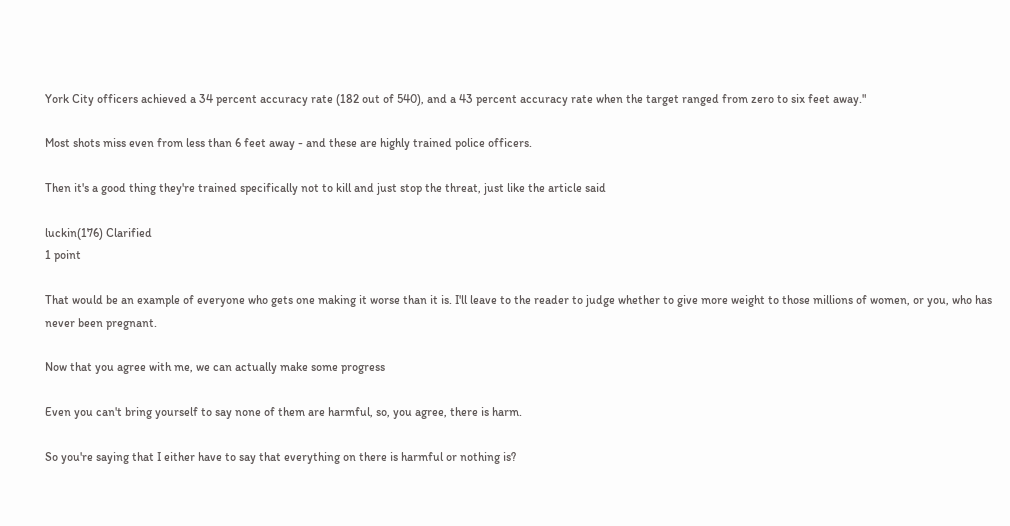York City officers achieved a 34 percent accuracy rate (182 out of 540), and a 43 percent accuracy rate when the target ranged from zero to six feet away."

Most shots miss even from less than 6 feet away - and these are highly trained police officers.

Then it's a good thing they're trained specifically not to kill and just stop the threat, just like the article said

luckin(176) Clarified
1 point

That would be an example of everyone who gets one making it worse than it is. I'll leave to the reader to judge whether to give more weight to those millions of women, or you, who has never been pregnant.

Now that you agree with me, we can actually make some progress

Even you can't bring yourself to say none of them are harmful, so, you agree, there is harm.

So you're saying that I either have to say that everything on there is harmful or nothing is?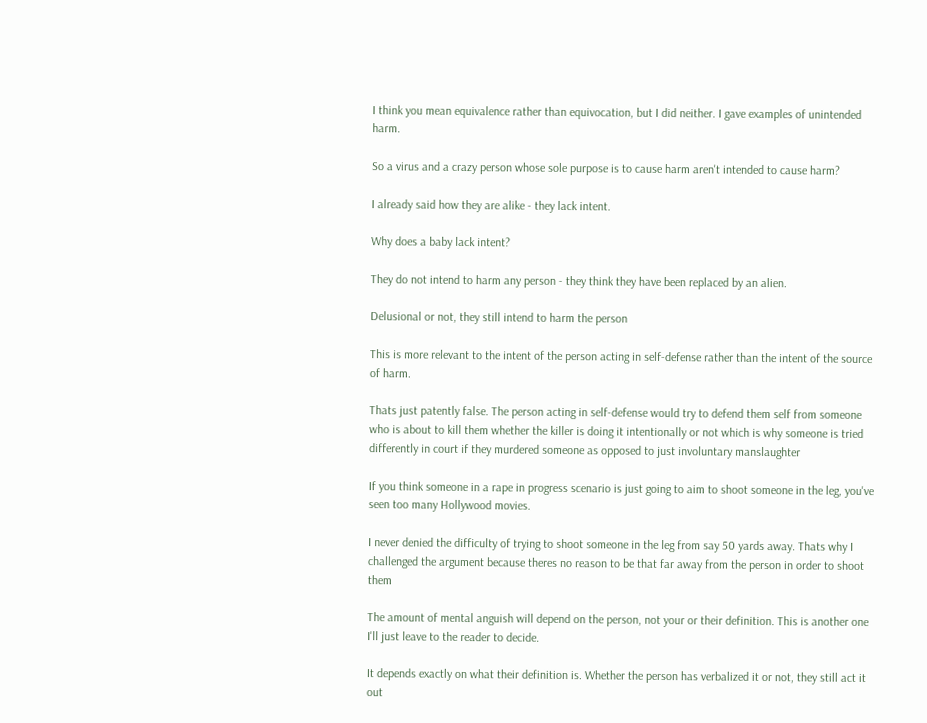I think you mean equivalence rather than equivocation, but I did neither. I gave examples of unintended harm.

So a virus and a crazy person whose sole purpose is to cause harm aren't intended to cause harm?

I already said how they are alike - they lack intent.

Why does a baby lack intent?

They do not intend to harm any person - they think they have been replaced by an alien.

Delusional or not, they still intend to harm the person

This is more relevant to the intent of the person acting in self-defense rather than the intent of the source of harm.

Thats just patently false. The person acting in self-defense would try to defend them self from someone who is about to kill them whether the killer is doing it intentionally or not which is why someone is tried differently in court if they murdered someone as opposed to just involuntary manslaughter

If you think someone in a rape in progress scenario is just going to aim to shoot someone in the leg, you've seen too many Hollywood movies.

I never denied the difficulty of trying to shoot someone in the leg from say 50 yards away. Thats why I challenged the argument because theres no reason to be that far away from the person in order to shoot them

The amount of mental anguish will depend on the person, not your or their definition. This is another one I'll just leave to the reader to decide.

It depends exactly on what their definition is. Whether the person has verbalized it or not, they still act it out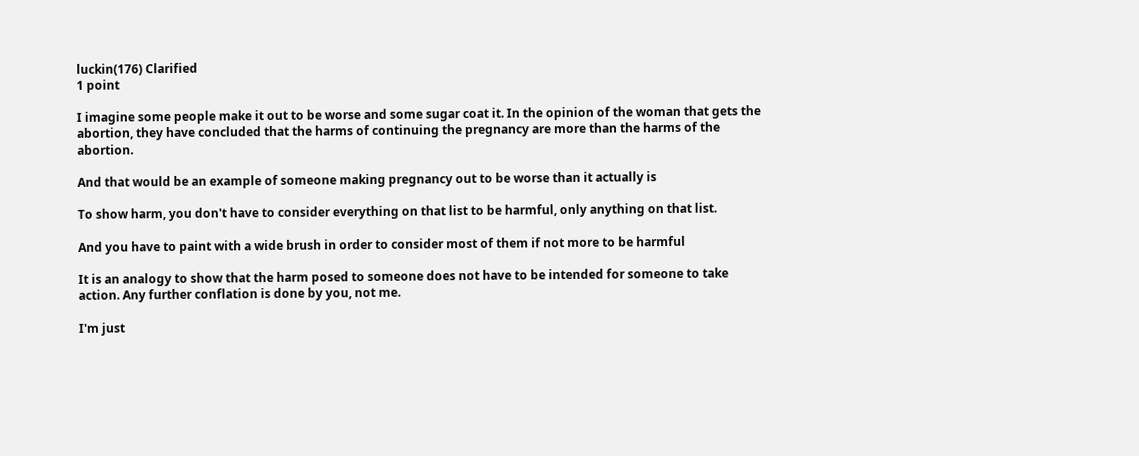luckin(176) Clarified
1 point

I imagine some people make it out to be worse and some sugar coat it. In the opinion of the woman that gets the abortion, they have concluded that the harms of continuing the pregnancy are more than the harms of the abortion.

And that would be an example of someone making pregnancy out to be worse than it actually is

To show harm, you don't have to consider everything on that list to be harmful, only anything on that list.

And you have to paint with a wide brush in order to consider most of them if not more to be harmful

It is an analogy to show that the harm posed to someone does not have to be intended for someone to take action. Any further conflation is done by you, not me.

I'm just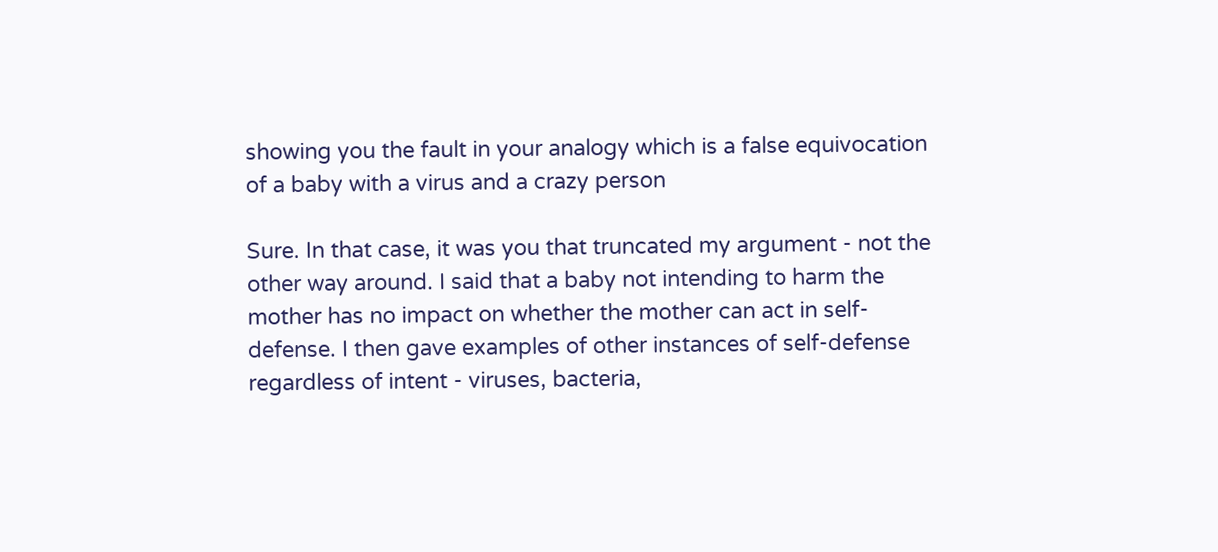showing you the fault in your analogy which is a false equivocation of a baby with a virus and a crazy person

Sure. In that case, it was you that truncated my argument - not the other way around. I said that a baby not intending to harm the mother has no impact on whether the mother can act in self-defense. I then gave examples of other instances of self-defense regardless of intent - viruses, bacteria,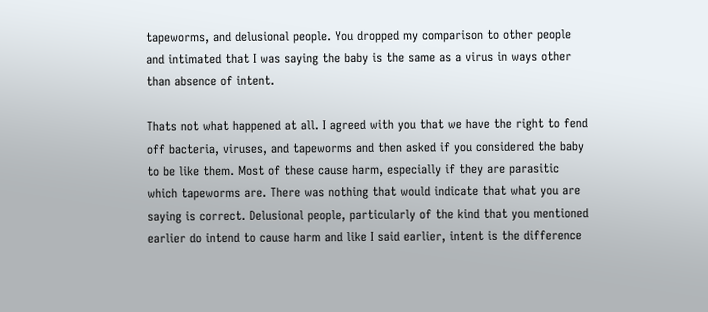tapeworms, and delusional people. You dropped my comparison to other people and intimated that I was saying the baby is the same as a virus in ways other than absence of intent.

Thats not what happened at all. I agreed with you that we have the right to fend off bacteria, viruses, and tapeworms and then asked if you considered the baby to be like them. Most of these cause harm, especially if they are parasitic which tapeworms are. There was nothing that would indicate that what you are saying is correct. Delusional people, particularly of the kind that you mentioned earlier do intend to cause harm and like I said earlier, intent is the difference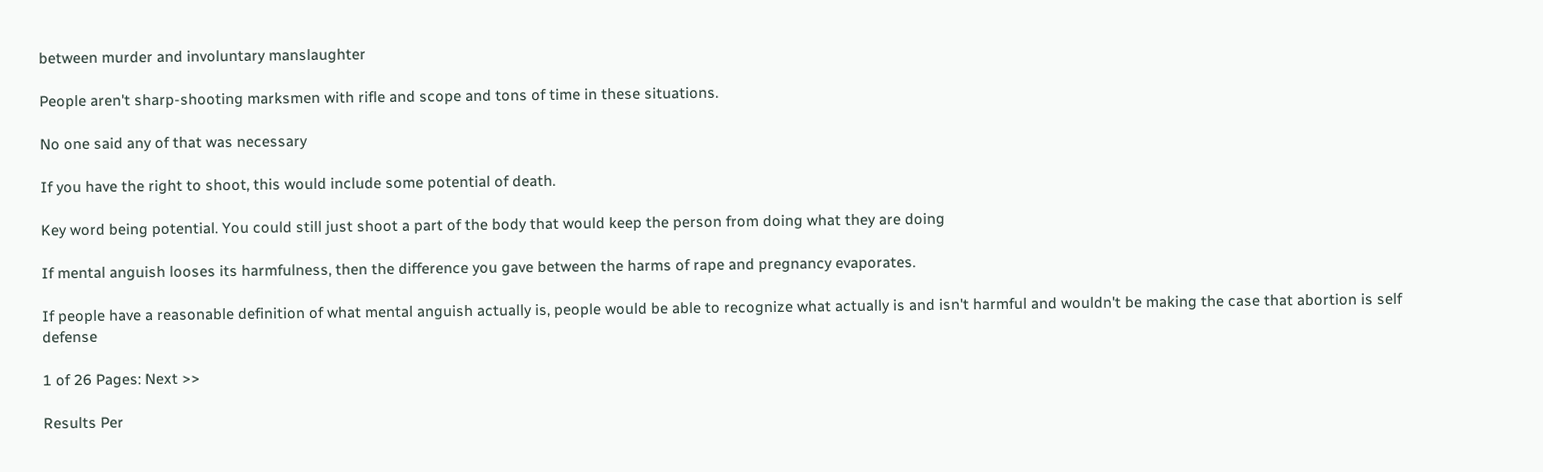between murder and involuntary manslaughter

People aren't sharp-shooting marksmen with rifle and scope and tons of time in these situations.

No one said any of that was necessary

If you have the right to shoot, this would include some potential of death.

Key word being potential. You could still just shoot a part of the body that would keep the person from doing what they are doing

If mental anguish looses its harmfulness, then the difference you gave between the harms of rape and pregnancy evaporates.

If people have a reasonable definition of what mental anguish actually is, people would be able to recognize what actually is and isn't harmful and wouldn't be making the case that abortion is self defense

1 of 26 Pages: Next >>

Results Per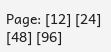Page: [12] [24] [48] [96]